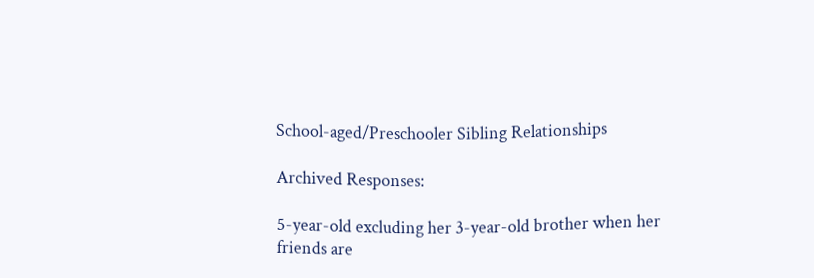School-aged/Preschooler Sibling Relationships

Archived Responses:

5-year-old excluding her 3-year-old brother when her friends are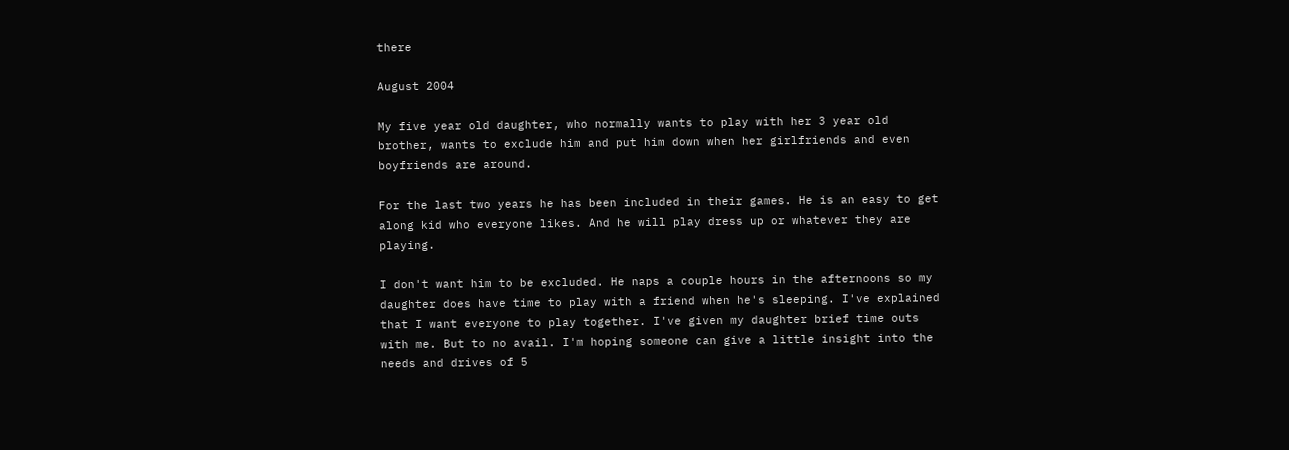there

August 2004

My five year old daughter, who normally wants to play with her 3 year old brother, wants to exclude him and put him down when her girlfriends and even boyfriends are around.

For the last two years he has been included in their games. He is an easy to get along kid who everyone likes. And he will play dress up or whatever they are playing.

I don't want him to be excluded. He naps a couple hours in the afternoons so my daughter does have time to play with a friend when he's sleeping. I've explained that I want everyone to play together. I've given my daughter brief time outs with me. But to no avail. I'm hoping someone can give a little insight into the needs and drives of 5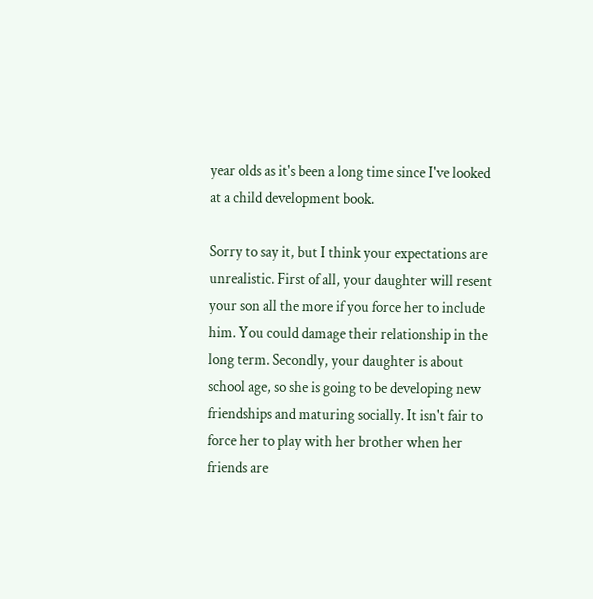year olds as it's been a long time since I've looked at a child development book.

Sorry to say it, but I think your expectations are unrealistic. First of all, your daughter will resent your son all the more if you force her to include him. You could damage their relationship in the long term. Secondly, your daughter is about school age, so she is going to be developing new friendships and maturing socially. It isn't fair to force her to play with her brother when her friends are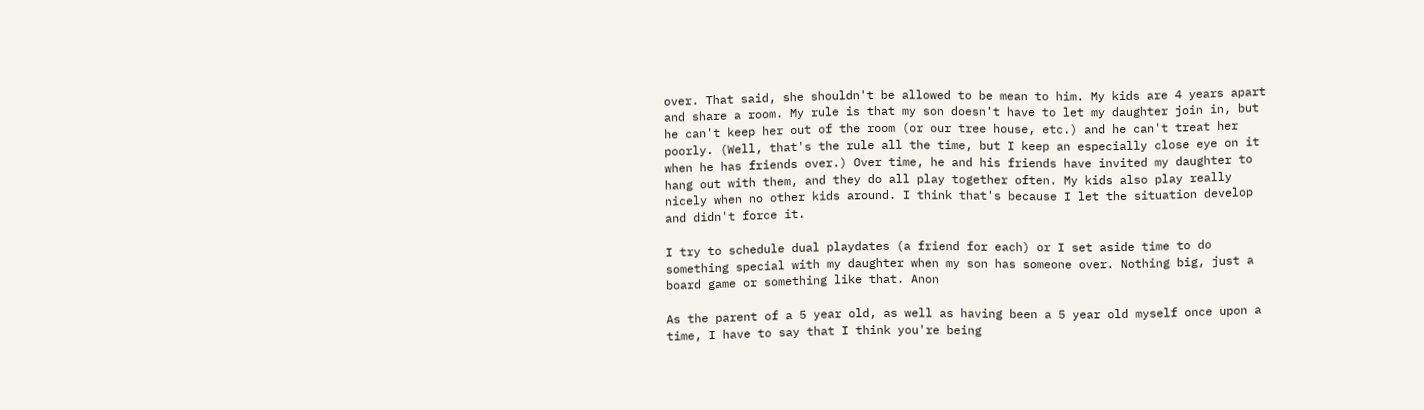over. That said, she shouldn't be allowed to be mean to him. My kids are 4 years apart and share a room. My rule is that my son doesn't have to let my daughter join in, but he can't keep her out of the room (or our tree house, etc.) and he can't treat her poorly. (Well, that's the rule all the time, but I keep an especially close eye on it when he has friends over.) Over time, he and his friends have invited my daughter to hang out with them, and they do all play together often. My kids also play really nicely when no other kids around. I think that's because I let the situation develop and didn't force it.

I try to schedule dual playdates (a friend for each) or I set aside time to do something special with my daughter when my son has someone over. Nothing big, just a board game or something like that. Anon

As the parent of a 5 year old, as well as having been a 5 year old myself once upon a time, I have to say that I think you're being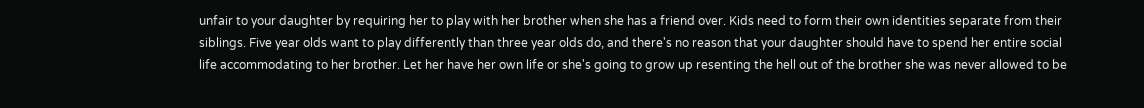unfair to your daughter by requiring her to play with her brother when she has a friend over. Kids need to form their own identities separate from their siblings. Five year olds want to play differently than three year olds do, and there's no reason that your daughter should have to spend her entire social life accommodating to her brother. Let her have her own life or she's going to grow up resenting the hell out of the brother she was never allowed to be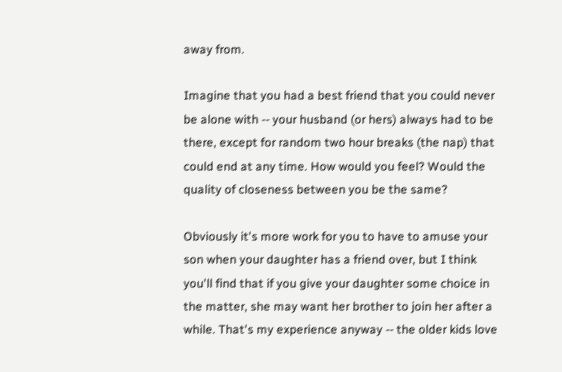away from.

Imagine that you had a best friend that you could never be alone with -- your husband (or hers) always had to be there, except for random two hour breaks (the nap) that could end at any time. How would you feel? Would the quality of closeness between you be the same?

Obviously it's more work for you to have to amuse your son when your daughter has a friend over, but I think you'll find that if you give your daughter some choice in the matter, she may want her brother to join her after a while. That's my experience anyway -- the older kids love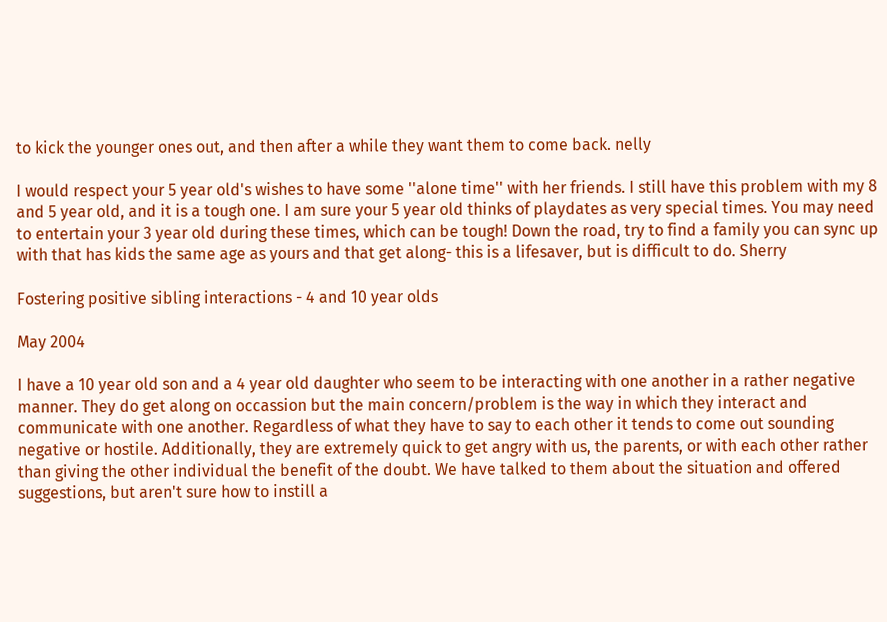to kick the younger ones out, and then after a while they want them to come back. nelly

I would respect your 5 year old's wishes to have some ''alone time'' with her friends. I still have this problem with my 8 and 5 year old, and it is a tough one. I am sure your 5 year old thinks of playdates as very special times. You may need to entertain your 3 year old during these times, which can be tough! Down the road, try to find a family you can sync up with that has kids the same age as yours and that get along- this is a lifesaver, but is difficult to do. Sherry

Fostering positive sibling interactions - 4 and 10 year olds

May 2004

I have a 10 year old son and a 4 year old daughter who seem to be interacting with one another in a rather negative manner. They do get along on occassion but the main concern/problem is the way in which they interact and communicate with one another. Regardless of what they have to say to each other it tends to come out sounding negative or hostile. Additionally, they are extremely quick to get angry with us, the parents, or with each other rather than giving the other individual the benefit of the doubt. We have talked to them about the situation and offered suggestions, but aren't sure how to instill a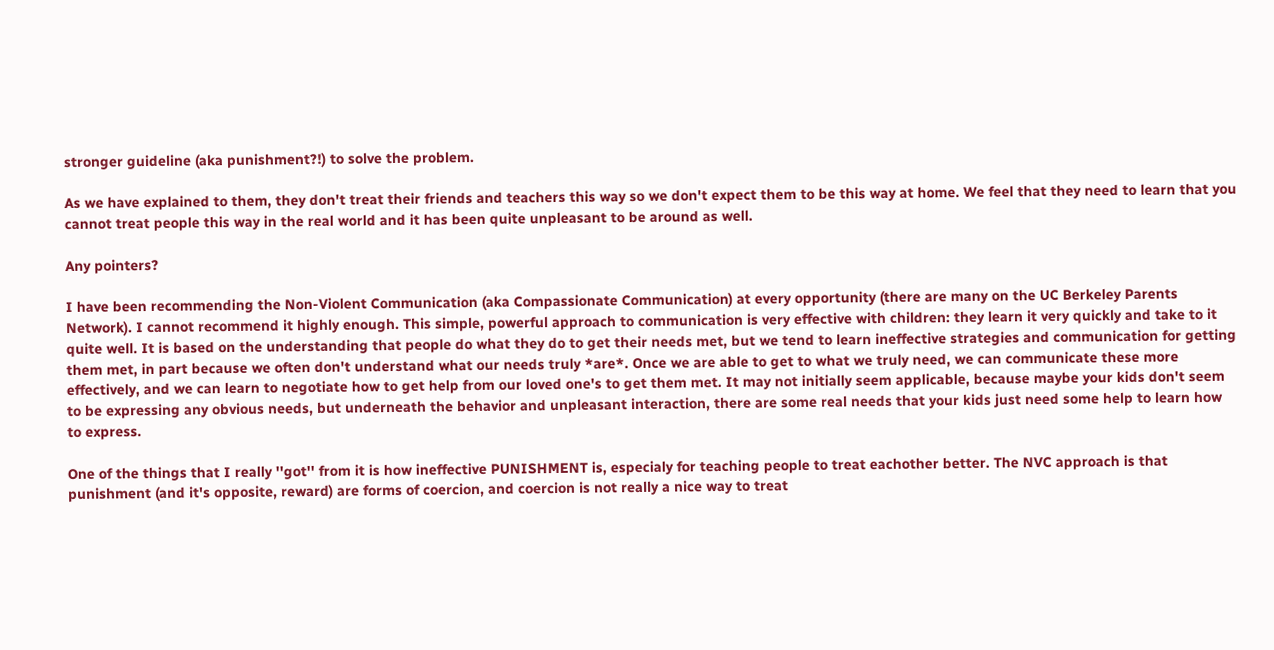stronger guideline (aka punishment?!) to solve the problem.

As we have explained to them, they don't treat their friends and teachers this way so we don't expect them to be this way at home. We feel that they need to learn that you cannot treat people this way in the real world and it has been quite unpleasant to be around as well.

Any pointers?

I have been recommending the Non-Violent Communication (aka Compassionate Communication) at every opportunity (there are many on the UC Berkeley Parents Network). I cannot recommend it highly enough. This simple, powerful approach to communication is very effective with children: they learn it very quickly and take to it quite well. It is based on the understanding that people do what they do to get their needs met, but we tend to learn ineffective strategies and communication for getting them met, in part because we often don't understand what our needs truly *are*. Once we are able to get to what we truly need, we can communicate these more effectively, and we can learn to negotiate how to get help from our loved one's to get them met. It may not initially seem applicable, because maybe your kids don't seem to be expressing any obvious needs, but underneath the behavior and unpleasant interaction, there are some real needs that your kids just need some help to learn how to express.

One of the things that I really ''got'' from it is how ineffective PUNISHMENT is, especialy for teaching people to treat eachother better. The NVC approach is that punishment (and it's opposite, reward) are forms of coercion, and coercion is not really a nice way to treat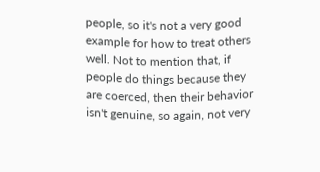people, so it's not a very good example for how to treat others well. Not to mention that, if people do things because they are coerced, then their behavior isn't genuine, so again, not very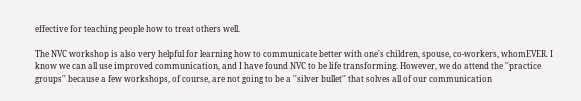effective for teaching people how to treat others well.

The NVC workshop is also very helpful for learning how to communicate better with one's children, spouse, co-workers, whomEVER. I know we can all use improved communication, and I have found NVC to be life transforming. However, we do attend the ''practice groups'' because a few workshops, of course, are not going to be a ''silver bullet'' that solves all of our communication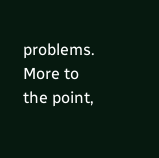problems. More to the point,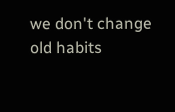we don't change old habits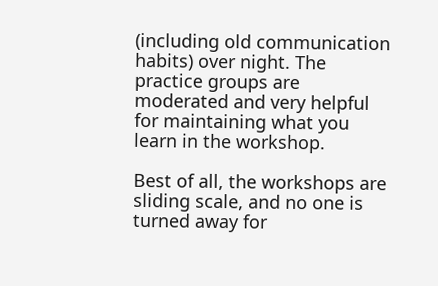(including old communication habits) over night. The practice groups are moderated and very helpful for maintaining what you learn in the workshop.

Best of all, the workshops are sliding scale, and no one is turned away for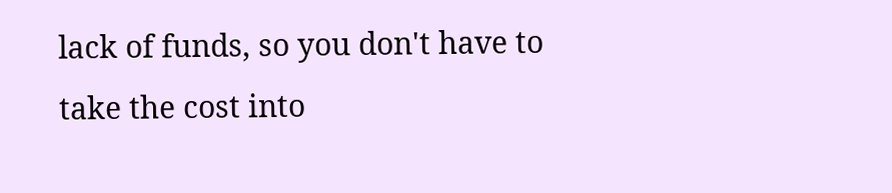lack of funds, so you don't have to take the cost into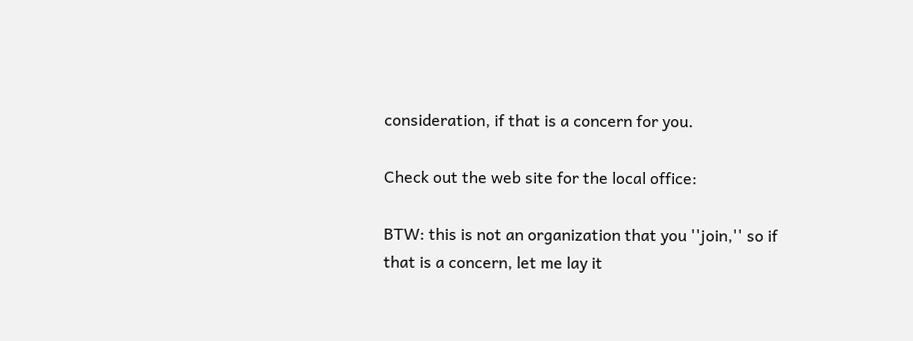consideration, if that is a concern for you.

Check out the web site for the local office:

BTW: this is not an organization that you ''join,'' so if that is a concern, let me lay it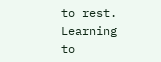to rest.
Learning to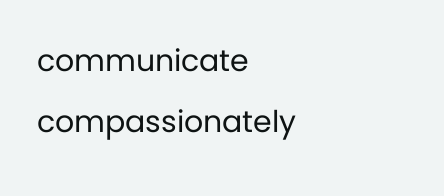communicate compassionately